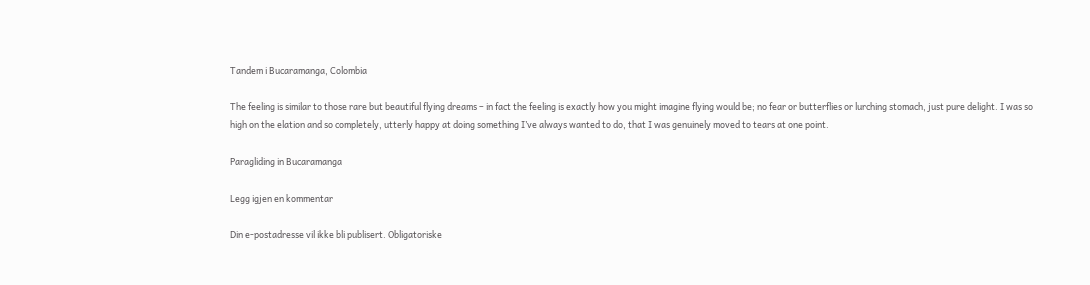Tandem i Bucaramanga, Colombia

The feeling is similar to those rare but beautiful flying dreams – in fact the feeling is exactly how you might imagine flying would be; no fear or butterflies or lurching stomach, just pure delight. I was so high on the elation and so completely, utterly happy at doing something I’ve always wanted to do, that I was genuinely moved to tears at one point.

Paragliding in Bucaramanga

Legg igjen en kommentar

Din e-postadresse vil ikke bli publisert. Obligatoriske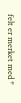felt er merket med *